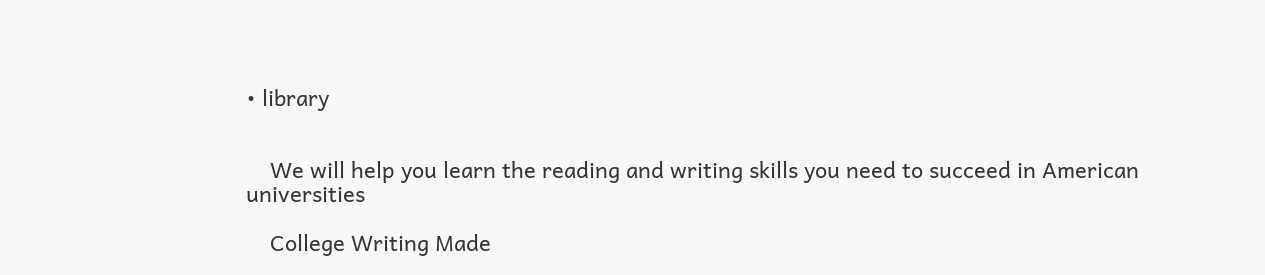• library


    We will help you learn the reading and writing skills you need to succeed in American universities

    College Writing Made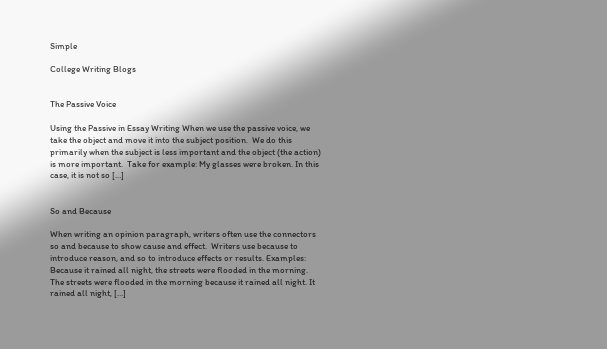Simple

College Writing Blogs


The Passive Voice

Using the Passive in Essay Writing When we use the passive voice, we take the object and move it into the subject position.  We do this primarily when the subject is less important and the object (the action) is more important.  Take for example: My glasses were broken. In this case, it is not so […]


So and Because

When writing an opinion paragraph, writers often use the connectors so and because to show cause and effect.  Writers use because to introduce reason, and so to introduce effects or results. Examples: Because it rained all night, the streets were flooded in the morning. The streets were flooded in the morning because it rained all night. It rained all night, […]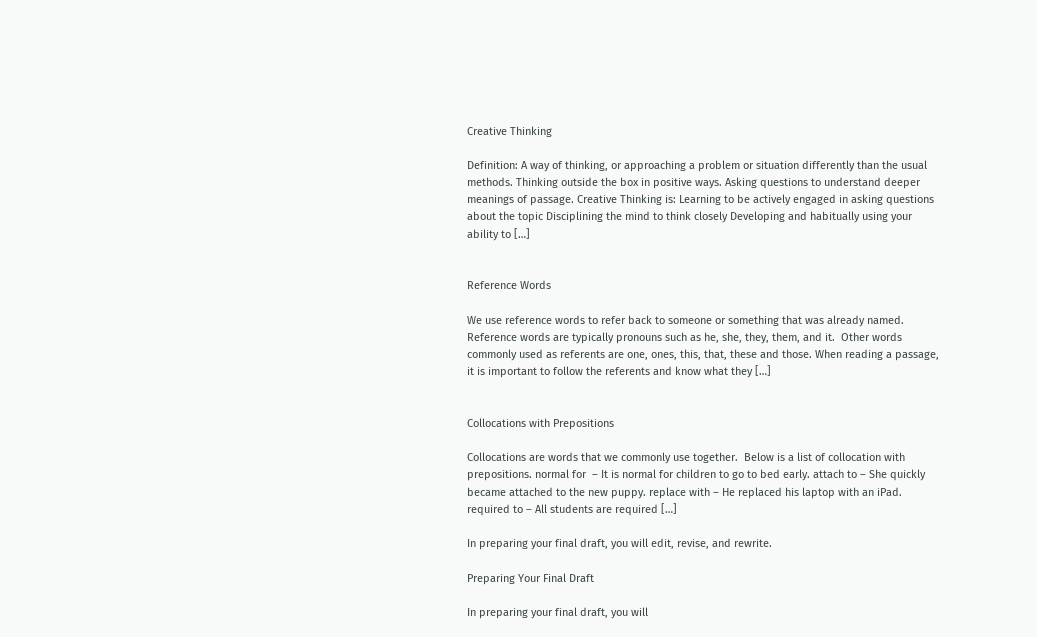Creative Thinking

Definition: A way of thinking, or approaching a problem or situation differently than the usual methods. Thinking outside the box in positive ways. Asking questions to understand deeper meanings of passage. Creative Thinking is: Learning to be actively engaged in asking questions about the topic Disciplining the mind to think closely Developing and habitually using your ability to […]


Reference Words

We use reference words to refer back to someone or something that was already named.  Reference words are typically pronouns such as he, she, they, them, and it.  Other words commonly used as referents are one, ones, this, that, these and those. When reading a passage, it is important to follow the referents and know what they […]


Collocations with Prepositions

Collocations are words that we commonly use together.  Below is a list of collocation with prepositions. normal for  – It is normal for children to go to bed early. attach to – She quickly became attached to the new puppy. replace with – He replaced his laptop with an iPad. required to – All students are required […]

In preparing your final draft, you will edit, revise, and rewrite.

Preparing Your Final Draft

In preparing your final draft, you will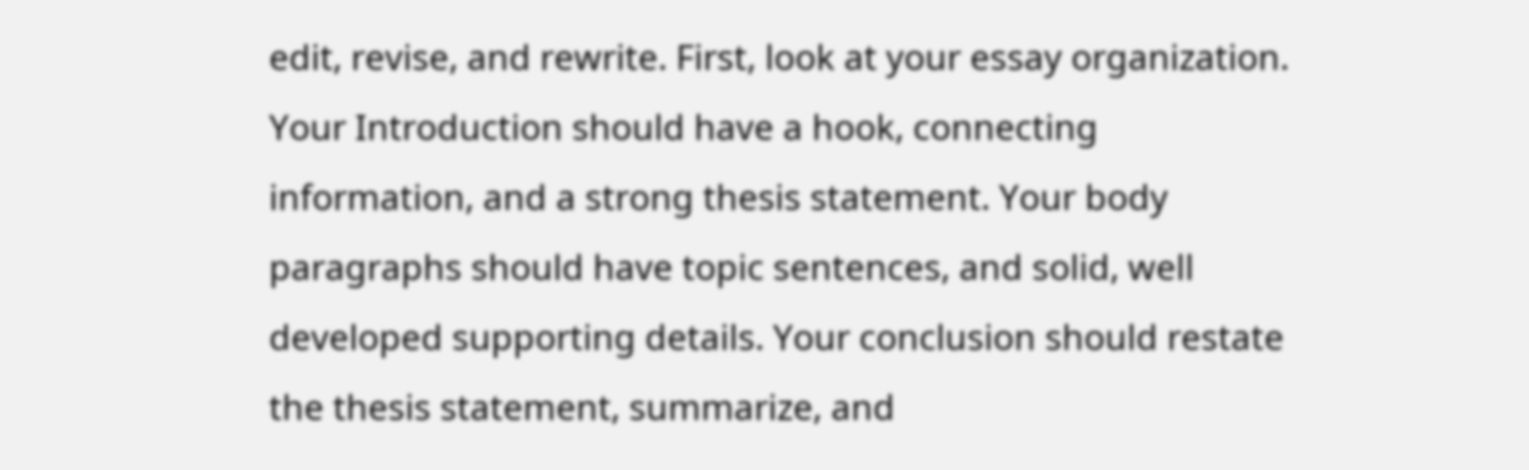edit, revise, and rewrite. First, look at your essay organization. Your Introduction should have a hook, connecting information, and a strong thesis statement. Your body paragraphs should have topic sentences, and solid, well developed supporting details. Your conclusion should restate the thesis statement, summarize, and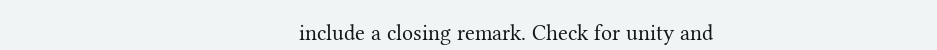include a closing remark. Check for unity and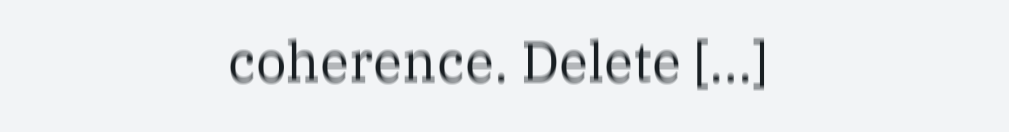coherence. Delete […]